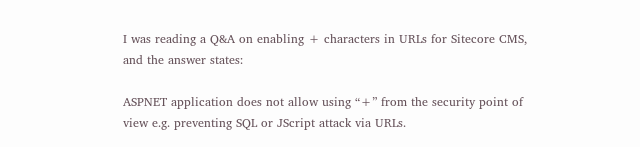I was reading a Q&A on enabling + characters in URLs for Sitecore CMS, and the answer states:

ASPNET application does not allow using “+” from the security point of view e.g. preventing SQL or JScript attack via URLs.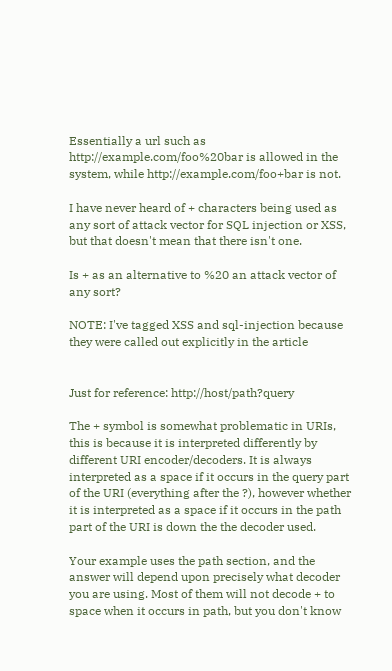Essentially a url such as http://example.com/foo%20bar is allowed in the system, while http://example.com/foo+bar is not.

I have never heard of + characters being used as any sort of attack vector for SQL injection or XSS, but that doesn't mean that there isn't one.

Is + as an alternative to %20 an attack vector of any sort?

NOTE: I've tagged XSS and sql-injection because they were called out explicitly in the article


Just for reference: http://host/path?query

The + symbol is somewhat problematic in URIs, this is because it is interpreted differently by different URI encoder/decoders. It is always interpreted as a space if it occurs in the query part of the URI (everything after the ?), however whether it is interpreted as a space if it occurs in the path part of the URI is down the the decoder used.

Your example uses the path section, and the answer will depend upon precisely what decoder you are using. Most of them will not decode + to space when it occurs in path, but you don't know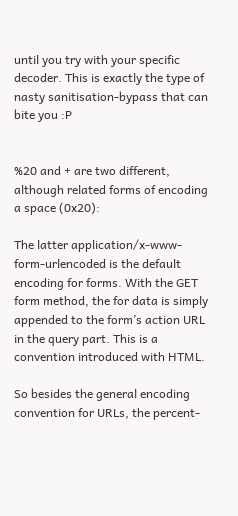until you try with your specific decoder. This is exactly the type of nasty sanitisation-bypass that can bite you :P


%20 and + are two different, although related forms of encoding a space (0x20):

The latter application/x-www-form-urlencoded is the default encoding for forms. With the GET form method, the for data is simply appended to the form’s action URL in the query part. This is a convention introduced with HTML.

So besides the general encoding convention for URLs, the percent-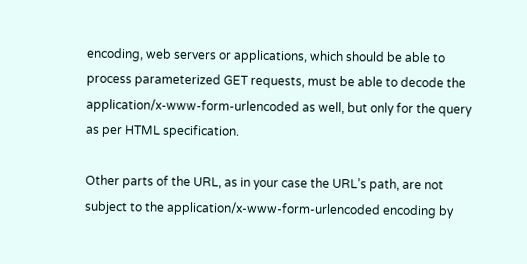encoding, web servers or applications, which should be able to process parameterized GET requests, must be able to decode the application/x-www-form-urlencoded as well, but only for the query as per HTML specification.

Other parts of the URL, as in your case the URL’s path, are not subject to the application/x-www-form-urlencoded encoding by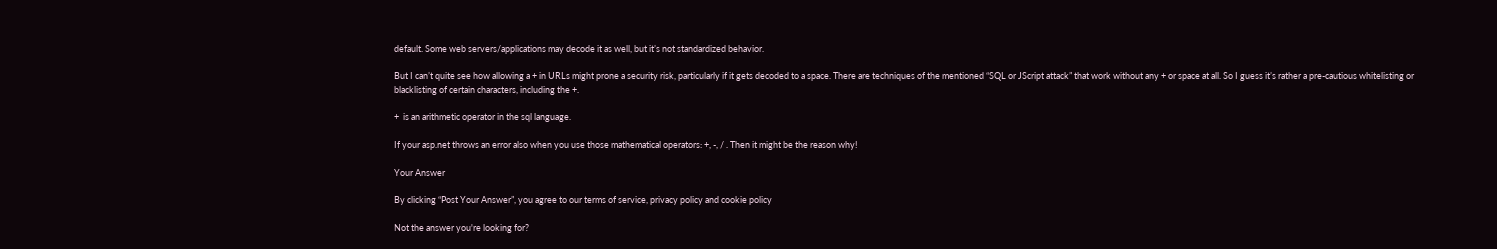default. Some web servers/applications may decode it as well, but it’s not standardized behavior.

But I can’t quite see how allowing a + in URLs might prone a security risk, particularly if it gets decoded to a space. There are techniques of the mentioned “SQL or JScript attack” that work without any + or space at all. So I guess it’s rather a pre-cautious whitelisting or blacklisting of certain characters, including the +.

+  is an arithmetic operator in the sql language.

If your asp.net throws an error also when you use those mathematical operators: +, -, / . Then it might be the reason why!

Your Answer

By clicking “Post Your Answer”, you agree to our terms of service, privacy policy and cookie policy

Not the answer you're looking for?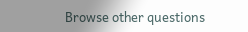Browse other questions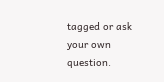tagged or ask your own question.